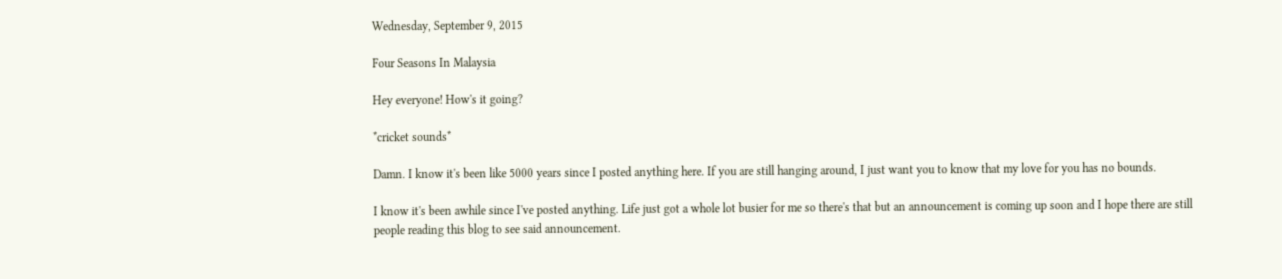Wednesday, September 9, 2015

Four Seasons In Malaysia

Hey everyone! How's it going?

*cricket sounds*

Damn. I know it's been like 5000 years since I posted anything here. If you are still hanging around, I just want you to know that my love for you has no bounds.

I know it's been awhile since I've posted anything. Life just got a whole lot busier for me so there's that but an announcement is coming up soon and I hope there are still people reading this blog to see said announcement.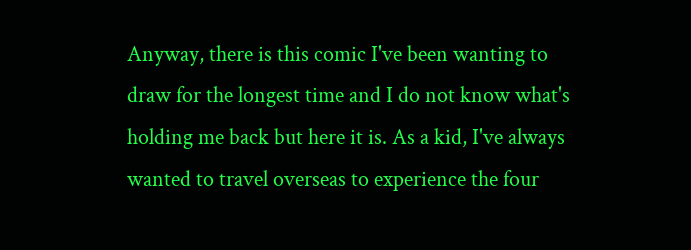Anyway, there is this comic I've been wanting to draw for the longest time and I do not know what's holding me back but here it is. As a kid, I've always wanted to travel overseas to experience the four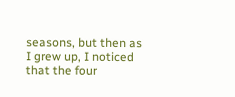seasons, but then as I grew up, I noticed that the four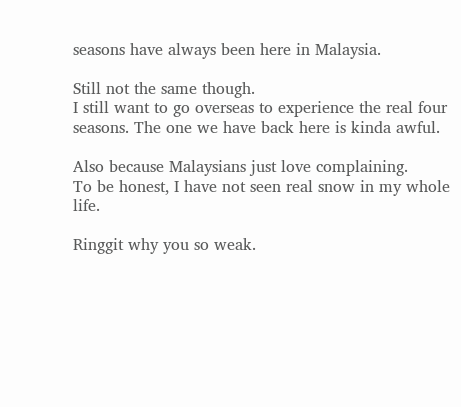seasons have always been here in Malaysia.

Still not the same though.
I still want to go overseas to experience the real four seasons. The one we have back here is kinda awful.

Also because Malaysians just love complaining.
To be honest, I have not seen real snow in my whole life.

Ringgit why you so weak.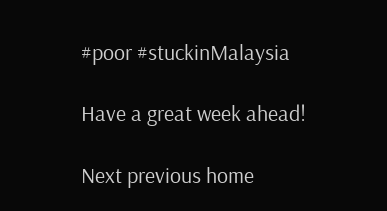#poor #stuckinMalaysia

Have a great week ahead!

Next previous home